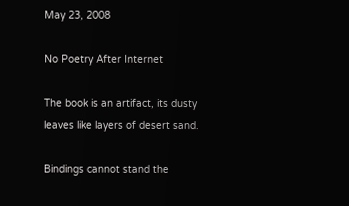May 23, 2008

No Poetry After Internet

The book is an artifact, its dusty
leaves like layers of desert sand.

Bindings cannot stand the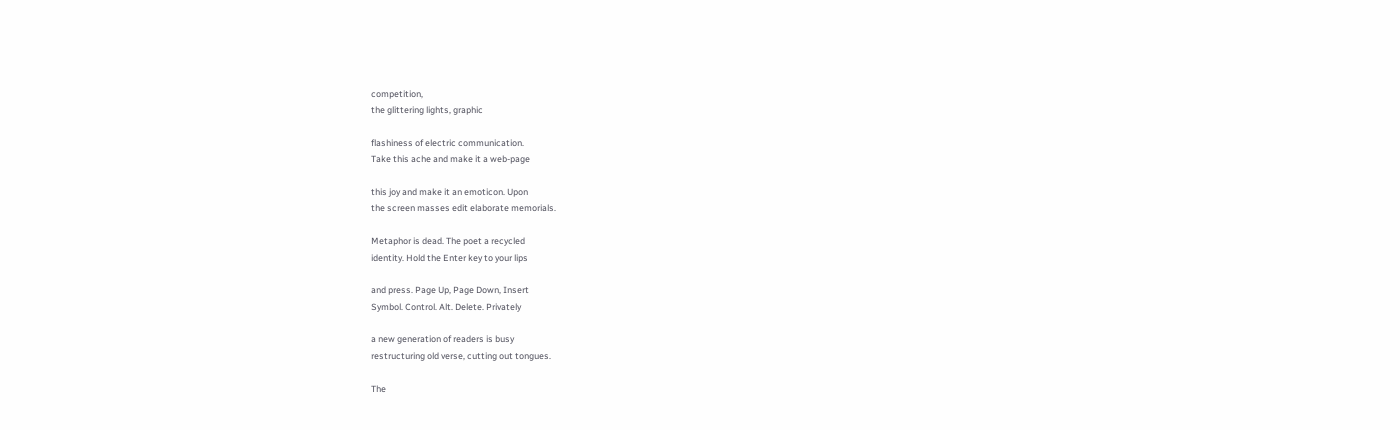competition,
the glittering lights, graphic

flashiness of electric communication.
Take this ache and make it a web-page

this joy and make it an emoticon. Upon
the screen masses edit elaborate memorials.

Metaphor is dead. The poet a recycled
identity. Hold the Enter key to your lips

and press. Page Up, Page Down, Insert
Symbol. Control. Alt. Delete. Privately

a new generation of readers is busy
restructuring old verse, cutting out tongues.

The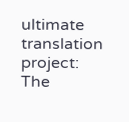ultimate translation project:
The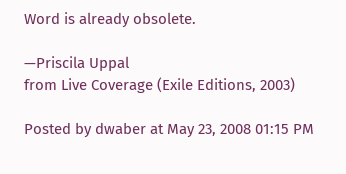Word is already obsolete.

—Priscila Uppal
from Live Coverage (Exile Editions, 2003)

Posted by dwaber at May 23, 2008 01:15 PM